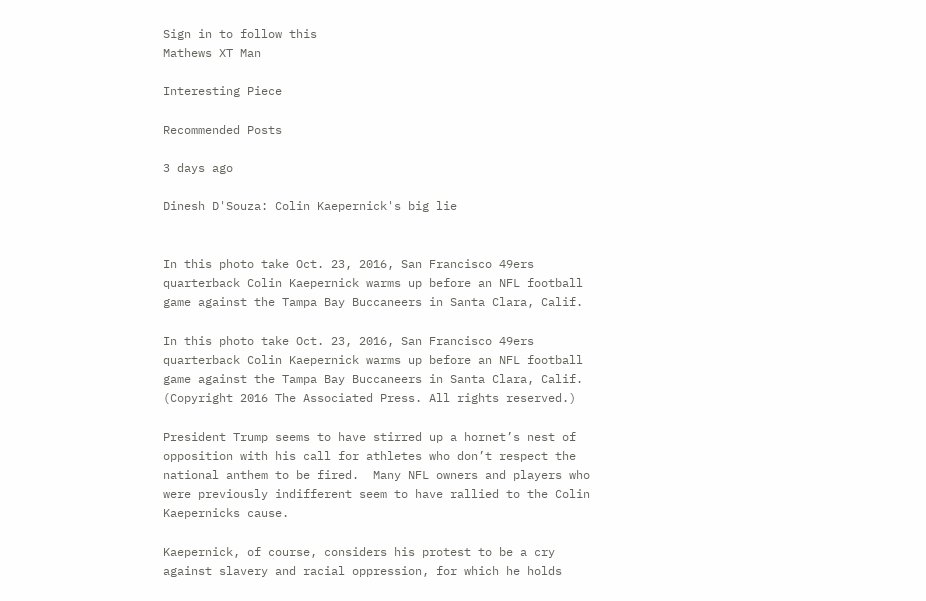Sign in to follow this
Mathews XT Man

Interesting Piece

Recommended Posts

3 days ago

Dinesh D'Souza: Colin Kaepernick's big lie


In this photo take Oct. 23, 2016, San Francisco 49ers quarterback Colin Kaepernick warms up before an NFL football game against the Tampa Bay Buccaneers in Santa Clara, Calif.

In this photo take Oct. 23, 2016, San Francisco 49ers quarterback Colin Kaepernick warms up before an NFL football game against the Tampa Bay Buccaneers in Santa Clara, Calif.  (Copyright 2016 The Associated Press. All rights reserved.)

President Trump seems to have stirred up a hornet’s nest of opposition with his call for athletes who don’t respect the national anthem to be fired.  Many NFL owners and players who were previously indifferent seem to have rallied to the Colin Kaepernicks cause.

Kaepernick, of course, considers his protest to be a cry against slavery and racial oppression, for which he holds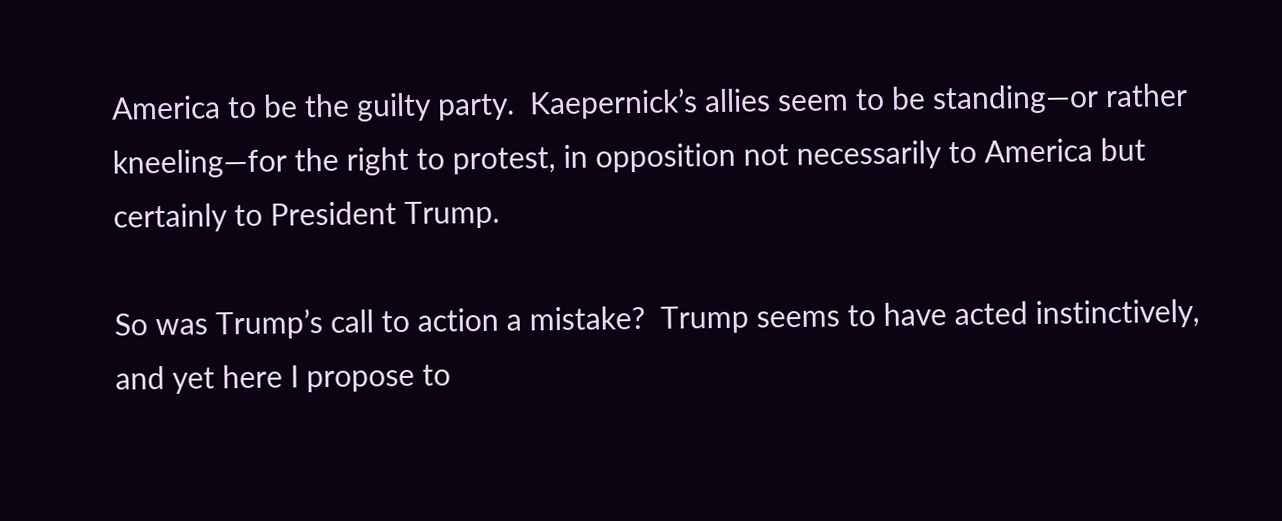America to be the guilty party.  Kaepernick’s allies seem to be standing—or rather kneeling—for the right to protest, in opposition not necessarily to America but certainly to President Trump.

So was Trump’s call to action a mistake?  Trump seems to have acted instinctively, and yet here I propose to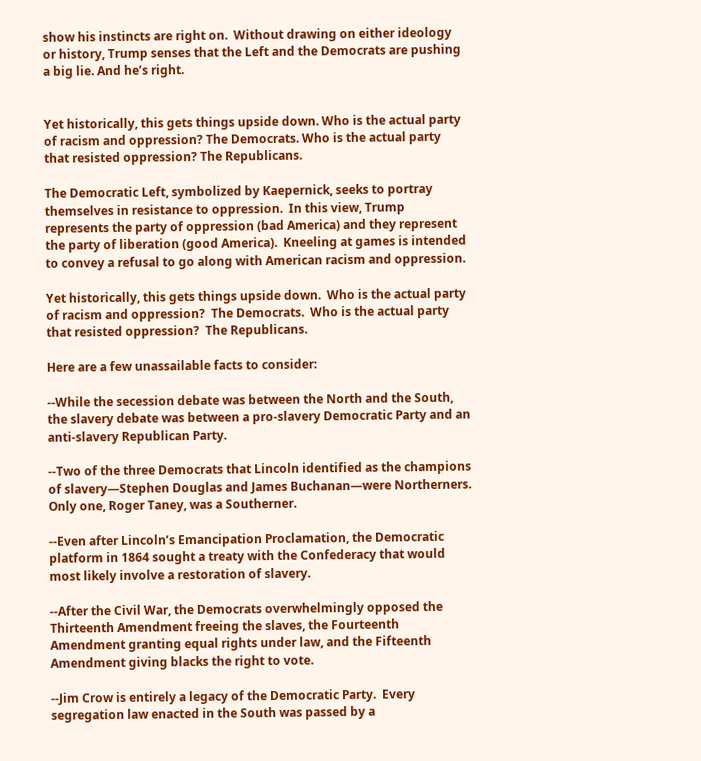show his instincts are right on.  Without drawing on either ideology or history, Trump senses that the Left and the Democrats are pushing a big lie. And he’s right.


Yet historically, this gets things upside down. Who is the actual party of racism and oppression? The Democrats. Who is the actual party that resisted oppression? The Republicans.

The Democratic Left, symbolized by Kaepernick, seeks to portray themselves in resistance to oppression.  In this view, Trump represents the party of oppression (bad America) and they represent the party of liberation (good America).  Kneeling at games is intended to convey a refusal to go along with American racism and oppression.

Yet historically, this gets things upside down.  Who is the actual party of racism and oppression?  The Democrats.  Who is the actual party that resisted oppression?  The Republicans.

Here are a few unassailable facts to consider:

--While the secession debate was between the North and the South, the slavery debate was between a pro-slavery Democratic Party and an anti-slavery Republican Party.

--Two of the three Democrats that Lincoln identified as the champions of slavery—Stephen Douglas and James Buchanan—were Northerners.  Only one, Roger Taney, was a Southerner.

--Even after Lincoln’s Emancipation Proclamation, the Democratic platform in 1864 sought a treaty with the Confederacy that would most likely involve a restoration of slavery.

--After the Civil War, the Democrats overwhelmingly opposed the Thirteenth Amendment freeing the slaves, the Fourteenth Amendment granting equal rights under law, and the Fifteenth Amendment giving blacks the right to vote.

--Jim Crow is entirely a legacy of the Democratic Party.  Every segregation law enacted in the South was passed by a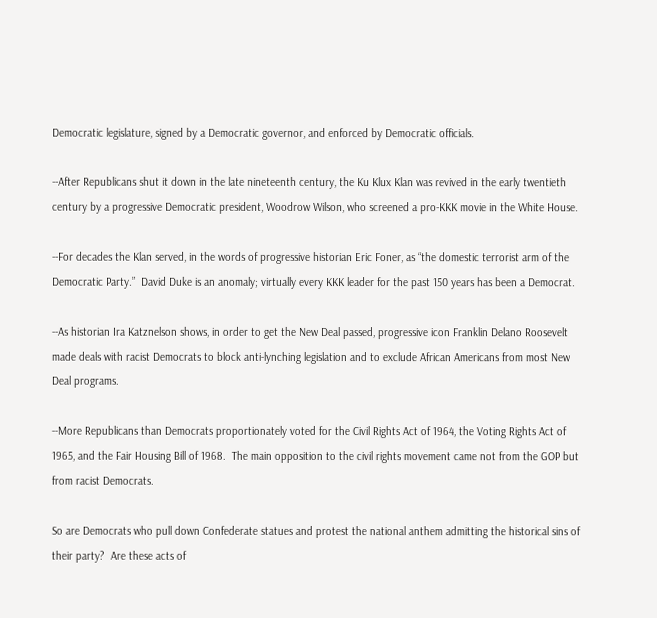Democratic legislature, signed by a Democratic governor, and enforced by Democratic officials.

--After Republicans shut it down in the late nineteenth century, the Ku Klux Klan was revived in the early twentieth century by a progressive Democratic president, Woodrow Wilson, who screened a pro-KKK movie in the White House.

--For decades the Klan served, in the words of progressive historian Eric Foner, as “the domestic terrorist arm of the Democratic Party.”  David Duke is an anomaly; virtually every KKK leader for the past 150 years has been a Democrat.

--As historian Ira Katznelson shows, in order to get the New Deal passed, progressive icon Franklin Delano Roosevelt made deals with racist Democrats to block anti-lynching legislation and to exclude African Americans from most New Deal programs.

--More Republicans than Democrats proportionately voted for the Civil Rights Act of 1964, the Voting Rights Act of 1965, and the Fair Housing Bill of 1968.  The main opposition to the civil rights movement came not from the GOP but from racist Democrats.

So are Democrats who pull down Confederate statues and protest the national anthem admitting the historical sins of their party?  Are these acts of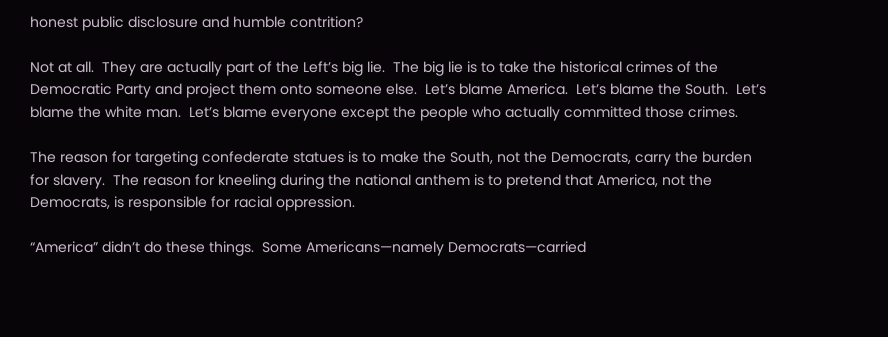honest public disclosure and humble contrition?

Not at all.  They are actually part of the Left’s big lie.  The big lie is to take the historical crimes of the Democratic Party and project them onto someone else.  Let’s blame America.  Let’s blame the South.  Let’s blame the white man.  Let’s blame everyone except the people who actually committed those crimes.

The reason for targeting confederate statues is to make the South, not the Democrats, carry the burden for slavery.  The reason for kneeling during the national anthem is to pretend that America, not the Democrats, is responsible for racial oppression.

“America” didn’t do these things.  Some Americans—namely Democrats—carried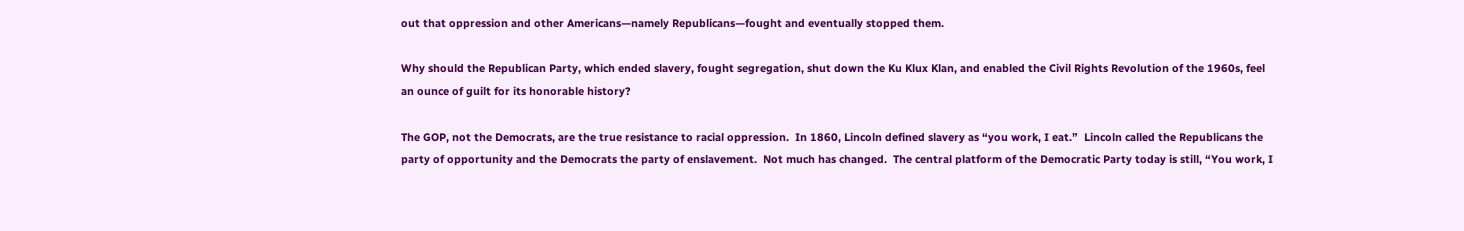out that oppression and other Americans—namely Republicans—fought and eventually stopped them.

Why should the Republican Party, which ended slavery, fought segregation, shut down the Ku Klux Klan, and enabled the Civil Rights Revolution of the 1960s, feel an ounce of guilt for its honorable history?

The GOP, not the Democrats, are the true resistance to racial oppression.  In 1860, Lincoln defined slavery as “you work, I eat.”  Lincoln called the Republicans the party of opportunity and the Democrats the party of enslavement.  Not much has changed.  The central platform of the Democratic Party today is still, “You work, I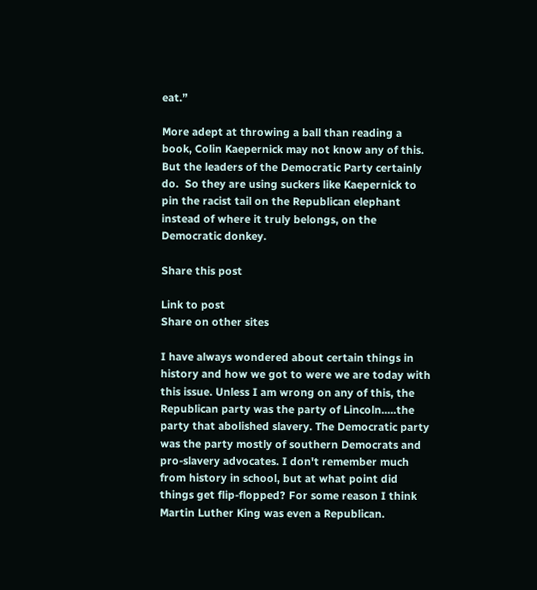eat.”

More adept at throwing a ball than reading a book, Colin Kaepernick may not know any of this.  But the leaders of the Democratic Party certainly do.  So they are using suckers like Kaepernick to pin the racist tail on the Republican elephant instead of where it truly belongs, on the Democratic donkey.

Share this post

Link to post
Share on other sites

I have always wondered about certain things in history and how we got to were we are today with this issue. Unless I am wrong on any of this, the Republican party was the party of Lincoln.....the party that abolished slavery. The Democratic party was the party mostly of southern Democrats and pro-slavery advocates. I don't remember much from history in school, but at what point did things get flip-flopped? For some reason I think Martin Luther King was even a Republican.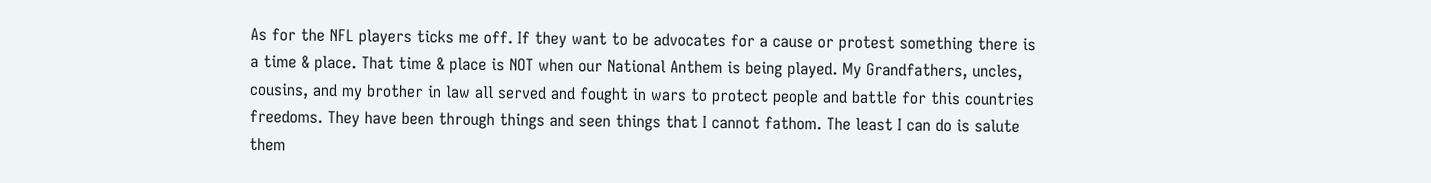As for the NFL players ticks me off. If they want to be advocates for a cause or protest something there is a time & place. That time & place is NOT when our National Anthem is being played. My Grandfathers, uncles, cousins, and my brother in law all served and fought in wars to protect people and battle for this countries freedoms. They have been through things and seen things that I cannot fathom. The least I can do is salute them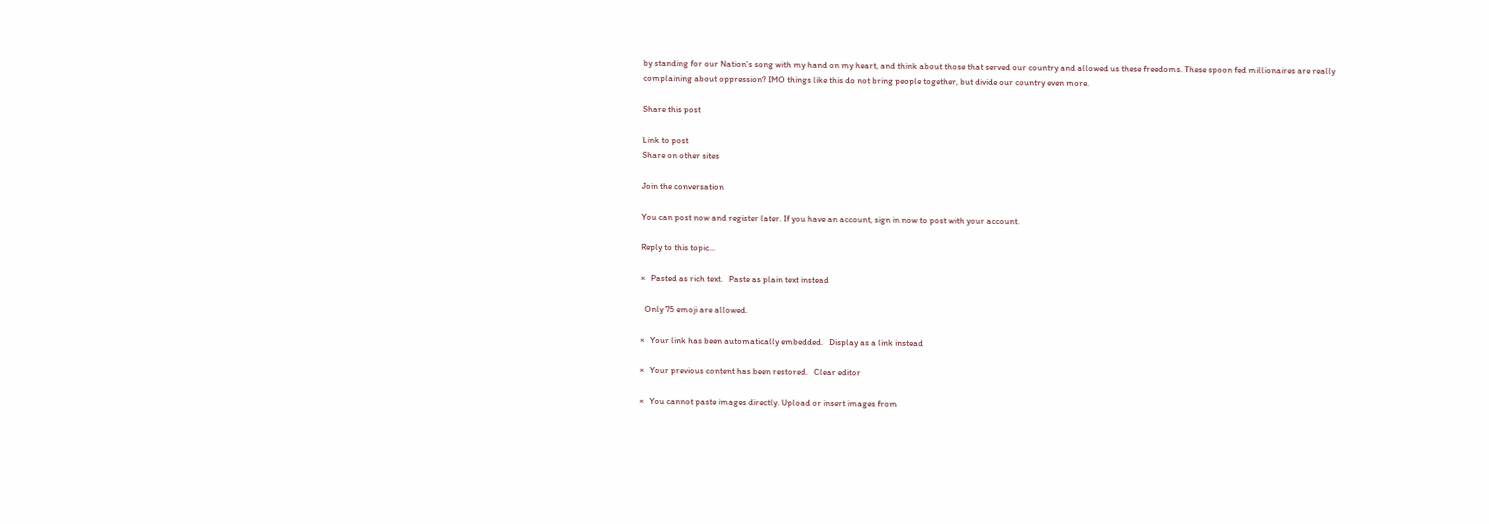by standing for our Nation's song with my hand on my heart, and think about those that served our country and allowed us these freedoms. These spoon fed millionaires are really complaining about oppression? IMO things like this do not bring people together, but divide our country even more.

Share this post

Link to post
Share on other sites

Join the conversation

You can post now and register later. If you have an account, sign in now to post with your account.

Reply to this topic...

×   Pasted as rich text.   Paste as plain text instead

  Only 75 emoji are allowed.

×   Your link has been automatically embedded.   Display as a link instead

×   Your previous content has been restored.   Clear editor

×   You cannot paste images directly. Upload or insert images from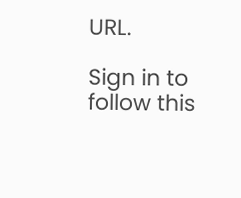URL.

Sign in to follow this